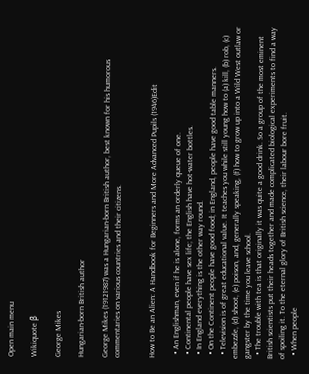Open main menu

Wikiquote β

George Mikes

Hungarian-born British author

George Mikes (19121987) was a Hungarian-born British author, best known for his humorous commentaries on various countries and their citizens.


How to Be an Alien: A Handbook for Beginners and More Advanced Pupils (1946)Edit

  • An Englishman, even if he is alone, forms an orderly queue of one.
  • Continental people have sex life; the English have hot-water bottles.
  • In England everything is the other way round.
  • On the Continent people have good food; in England, people have good table manners.
  • Television is of great educational value. It teaches you while still young how to (a) kill, (b) rob, (c) embezzle, (d) shoot, (e) poison, and, generally speaking, (f) how to grow up into a Wild West outlaw or gangster by the time you leave school.
  • The trouble with tea is that originally it was quite a good drink. So a group of the most eminent British scientists put their heads together and made complicated biological experiments to find a way of spoiling it. To the eternal glory of British science, their labour bore fruit.
  • When people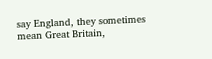say England, they sometimes mean Great Britain,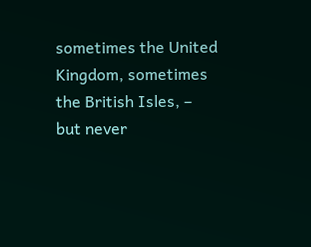sometimes the United Kingdom, sometimes the British Isles, – but never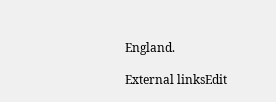England.

External linksEdit